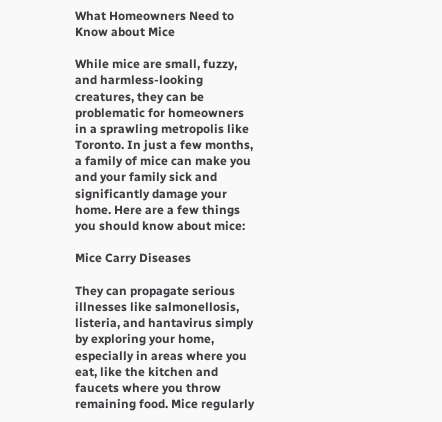What Homeowners Need to Know about Mice

While mice are small, fuzzy, and harmless-looking creatures, they can be problematic for homeowners in a sprawling metropolis like Toronto. In just a few months, a family of mice can make you and your family sick and significantly damage your home. Here are a few things you should know about mice:

Mice Carry Diseases

They can propagate serious illnesses like salmonellosis, listeria, and hantavirus simply by exploring your home, especially in areas where you eat, like the kitchen and faucets where you throw remaining food. Mice regularly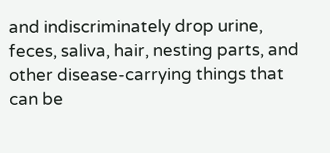and indiscriminately drop urine, feces, saliva, hair, nesting parts, and other disease-carrying things that can be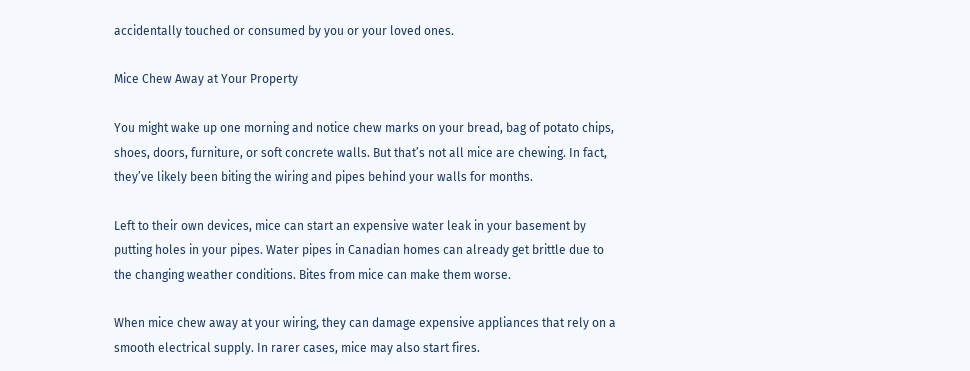accidentally touched or consumed by you or your loved ones.

Mice Chew Away at Your Property

You might wake up one morning and notice chew marks on your bread, bag of potato chips, shoes, doors, furniture, or soft concrete walls. But that’s not all mice are chewing. In fact, they’ve likely been biting the wiring and pipes behind your walls for months.

Left to their own devices, mice can start an expensive water leak in your basement by putting holes in your pipes. Water pipes in Canadian homes can already get brittle due to the changing weather conditions. Bites from mice can make them worse.

When mice chew away at your wiring, they can damage expensive appliances that rely on a smooth electrical supply. In rarer cases, mice may also start fires.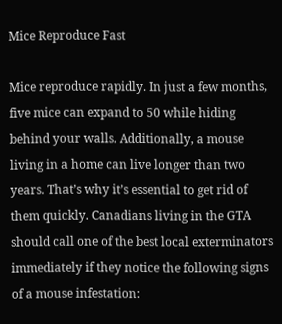Mice Reproduce Fast

Mice reproduce rapidly. In just a few months, five mice can expand to 50 while hiding behind your walls. Additionally, a mouse living in a home can live longer than two years. That’s why it’s essential to get rid of them quickly. Canadians living in the GTA should call one of the best local exterminators immediately if they notice the following signs of a mouse infestation: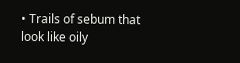• Trails of sebum that look like oily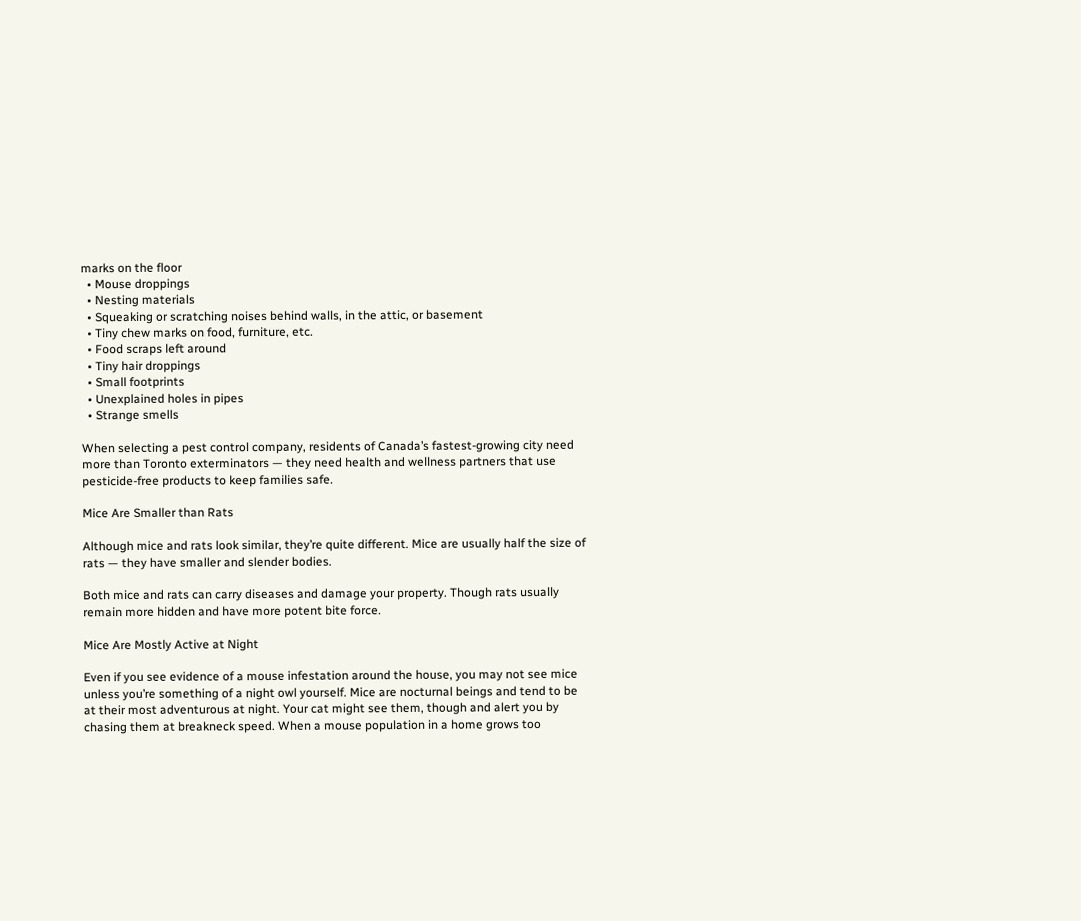marks on the floor
  • Mouse droppings
  • Nesting materials
  • Squeaking or scratching noises behind walls, in the attic, or basement
  • Tiny chew marks on food, furniture, etc.
  • Food scraps left around
  • Tiny hair droppings
  • Small footprints
  • Unexplained holes in pipes
  • Strange smells

When selecting a pest control company, residents of Canada’s fastest-growing city need more than Toronto exterminators — they need health and wellness partners that use pesticide-free products to keep families safe.

Mice Are Smaller than Rats

Although mice and rats look similar, they’re quite different. Mice are usually half the size of rats — they have smaller and slender bodies.

Both mice and rats can carry diseases and damage your property. Though rats usually remain more hidden and have more potent bite force.

Mice Are Mostly Active at Night

Even if you see evidence of a mouse infestation around the house, you may not see mice unless you’re something of a night owl yourself. Mice are nocturnal beings and tend to be at their most adventurous at night. Your cat might see them, though and alert you by chasing them at breakneck speed. When a mouse population in a home grows too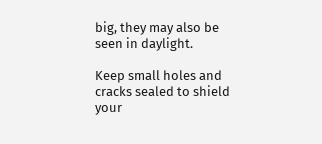big, they may also be seen in daylight.

Keep small holes and cracks sealed to shield your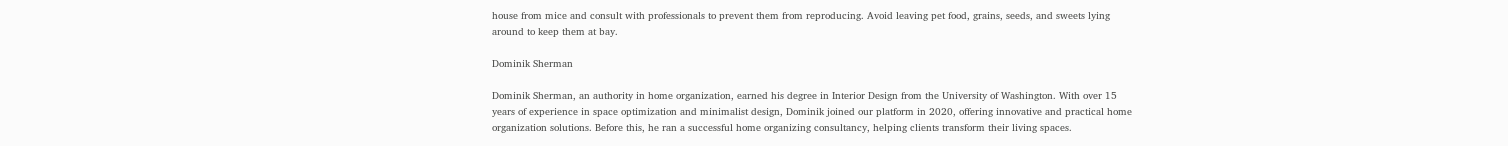house from mice and consult with professionals to prevent them from reproducing. Avoid leaving pet food, grains, seeds, and sweets lying around to keep them at bay.

Dominik Sherman

Dominik Sherman, an authority in home organization, earned his degree in Interior Design from the University of Washington. With over 15 years of experience in space optimization and minimalist design, Dominik joined our platform in 2020, offering innovative and practical home organization solutions. Before this, he ran a successful home organizing consultancy, helping clients transform their living spaces.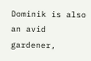Dominik is also an avid gardener,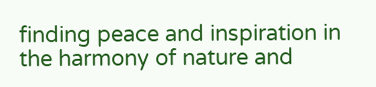finding peace and inspiration in the harmony of nature and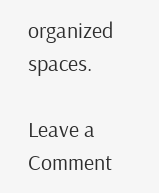organized spaces.

Leave a Comment